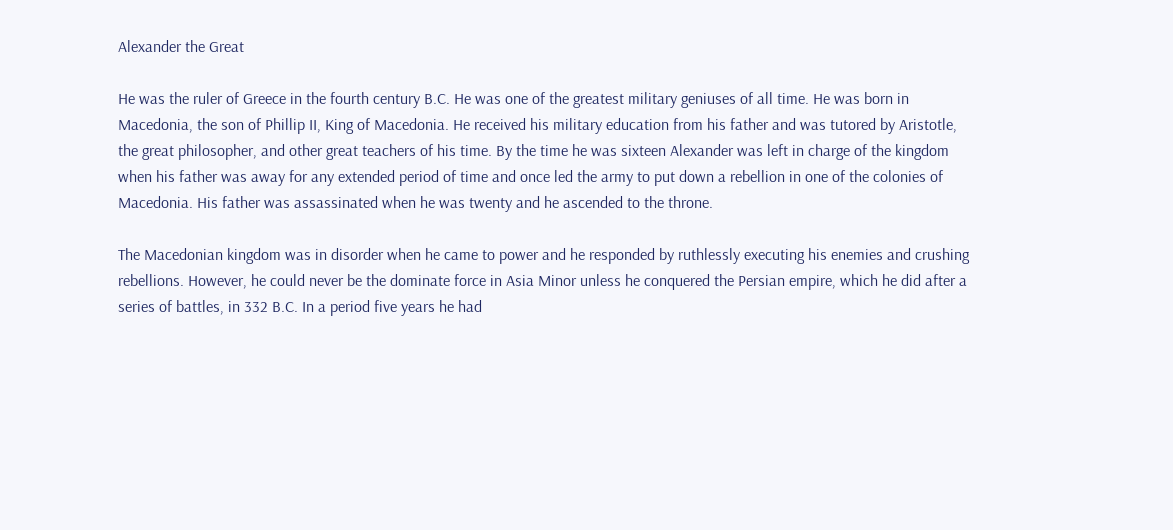Alexander the Great

He was the ruler of Greece in the fourth century B.C. He was one of the greatest military geniuses of all time. He was born in Macedonia, the son of Phillip II, King of Macedonia. He received his military education from his father and was tutored by Aristotle, the great philosopher, and other great teachers of his time. By the time he was sixteen Alexander was left in charge of the kingdom when his father was away for any extended period of time and once led the army to put down a rebellion in one of the colonies of Macedonia. His father was assassinated when he was twenty and he ascended to the throne.

The Macedonian kingdom was in disorder when he came to power and he responded by ruthlessly executing his enemies and crushing rebellions. However, he could never be the dominate force in Asia Minor unless he conquered the Persian empire, which he did after a series of battles, in 332 B.C. In a period five years he had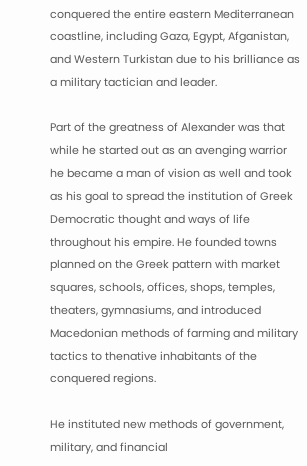conquered the entire eastern Mediterranean coastline, including Gaza, Egypt, Afganistan, and Western Turkistan due to his brilliance as a military tactician and leader.

Part of the greatness of Alexander was that while he started out as an avenging warrior he became a man of vision as well and took as his goal to spread the institution of Greek Democratic thought and ways of life throughout his empire. He founded towns planned on the Greek pattern with market squares, schools, offices, shops, temples, theaters, gymnasiums, and introduced Macedonian methods of farming and military tactics to thenative inhabitants of the conquered regions.

He instituted new methods of government, military, and financial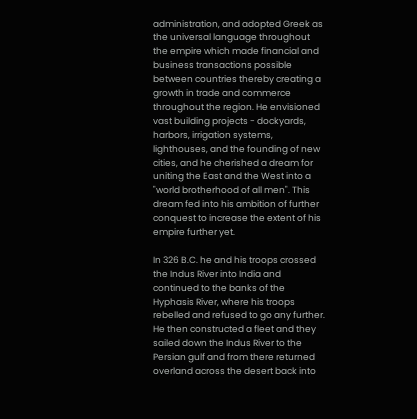administration, and adopted Greek as the universal language throughout the empire which made financial and business transactions possible between countries thereby creating a growth in trade and commerce throughout the region. He envisioned vast building projects - dockyards, harbors, irrigation systems, lighthouses, and the founding of new cities, and he cherished a dream for uniting the East and the West into a "world brotherhood of all men". This dream fed into his ambition of further conquest to increase the extent of his empire further yet.

In 326 B.C. he and his troops crossed the Indus River into India and continued to the banks of the Hyphasis River, where his troops rebelled and refused to go any further. He then constructed a fleet and they sailed down the Indus River to the Persian gulf and from there returned overland across the desert back into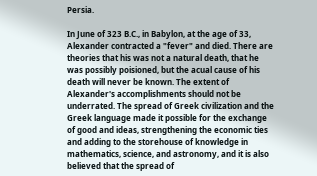Persia.

In June of 323 B.C., in Babylon, at the age of 33, Alexander contracted a "fever" and died. There are theories that his was not a natural death, that he was possibly poisioned, but the acual cause of his death will never be known. The extent of Alexander's accomplishments should not be underrated. The spread of Greek civilization and the Greek language made it possible for the exchange of good and ideas, strengthening the economic ties and adding to the storehouse of knowledge in mathematics, science, and astronomy, and it is also believed that the spread of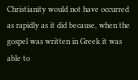Christianity would not have occurred as rapidly as it did because, when the gospel was written in Greek it was able to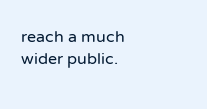reach a much wider public.